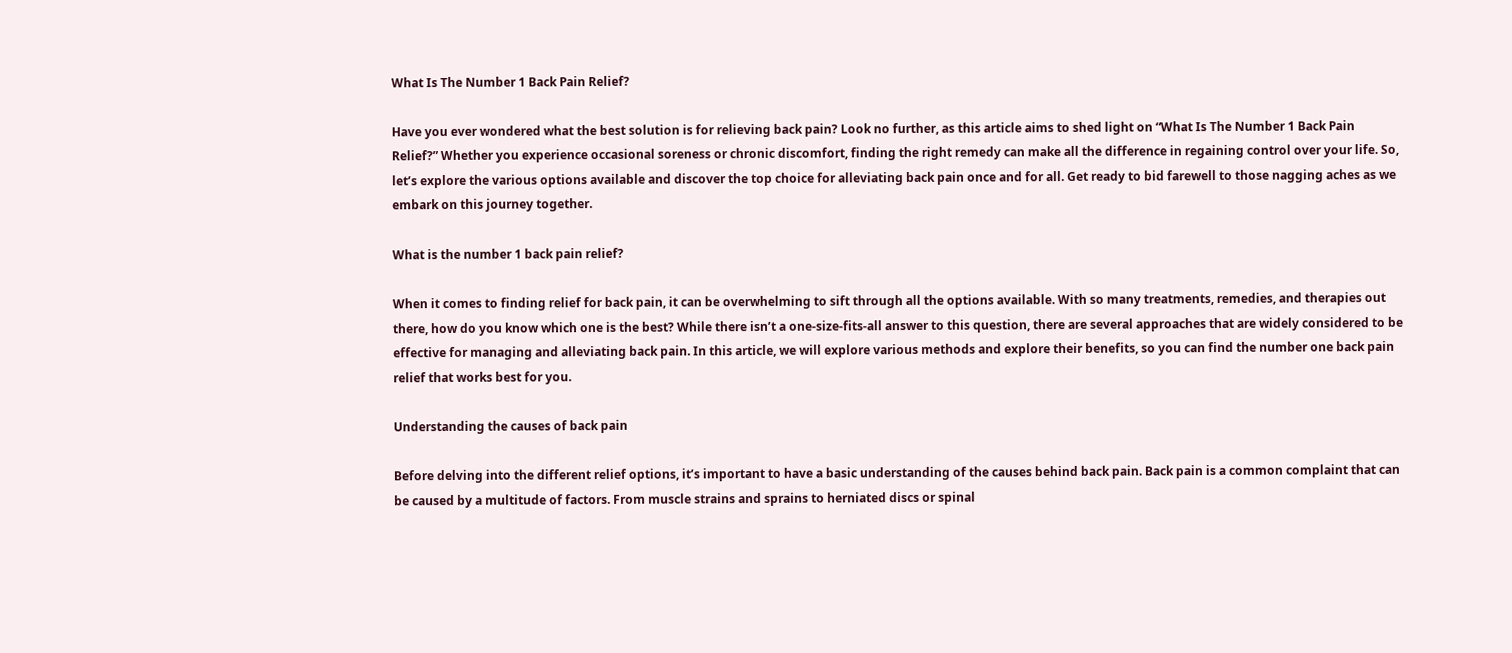What Is The Number 1 Back Pain Relief?

Have you ever wondered what the best solution is for relieving back pain? Look no further, as this article aims to shed light on “What Is The Number 1 Back Pain Relief?” Whether you experience occasional soreness or chronic discomfort, finding the right remedy can make all the difference in regaining control over your life. So, let’s explore the various options available and discover the top choice for alleviating back pain once and for all. Get ready to bid farewell to those nagging aches as we embark on this journey together.

What is the number 1 back pain relief?

When it comes to finding relief for back pain, it can be overwhelming to sift through all the options available. With so many treatments, remedies, and therapies out there, how do you know which one is the best? While there isn’t a one-size-fits-all answer to this question, there are several approaches that are widely considered to be effective for managing and alleviating back pain. In this article, we will explore various methods and explore their benefits, so you can find the number one back pain relief that works best for you.

Understanding the causes of back pain

Before delving into the different relief options, it’s important to have a basic understanding of the causes behind back pain. Back pain is a common complaint that can be caused by a multitude of factors. From muscle strains and sprains to herniated discs or spinal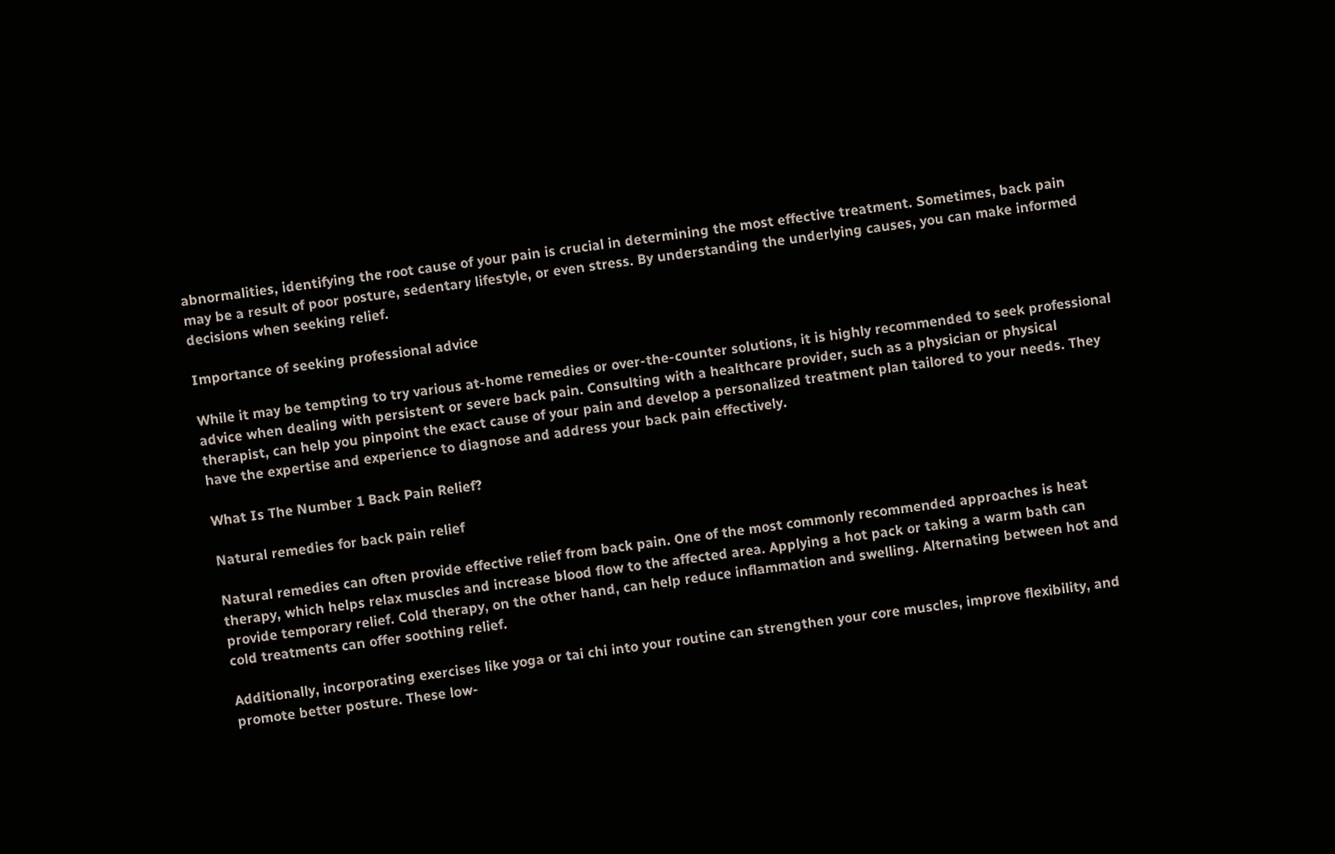abnormalities, identifying the root cause of your pain is crucial in determining the most effective treatment. Sometimes, back pain may be a result of poor posture, sedentary lifestyle, or even stress. By understanding the underlying causes, you can make informed decisions when seeking relief.

Importance of seeking professional advice

While it may be tempting to try various at-home remedies or over-the-counter solutions, it is highly recommended to seek professional advice when dealing with persistent or severe back pain. Consulting with a healthcare provider, such as a physician or physical therapist, can help you pinpoint the exact cause of your pain and develop a personalized treatment plan tailored to your needs. They have the expertise and experience to diagnose and address your back pain effectively.

What Is The Number 1 Back Pain Relief?

Natural remedies for back pain relief

Natural remedies can often provide effective relief from back pain. One of the most commonly recommended approaches is heat therapy, which helps relax muscles and increase blood flow to the affected area. Applying a hot pack or taking a warm bath can provide temporary relief. Cold therapy, on the other hand, can help reduce inflammation and swelling. Alternating between hot and cold treatments can offer soothing relief.

Additionally, incorporating exercises like yoga or tai chi into your routine can strengthen your core muscles, improve flexibility, and promote better posture. These low-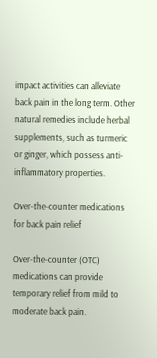impact activities can alleviate back pain in the long term. Other natural remedies include herbal supplements, such as turmeric or ginger, which possess anti-inflammatory properties.

Over-the-counter medications for back pain relief

Over-the-counter (OTC) medications can provide temporary relief from mild to moderate back pain.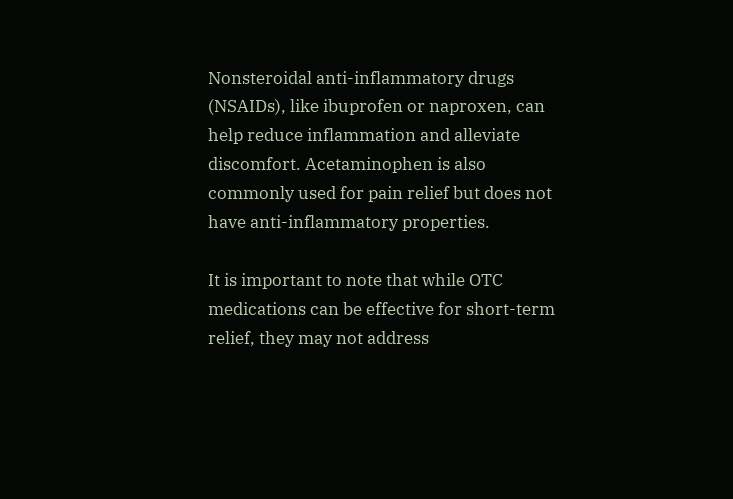Nonsteroidal anti-inflammatory drugs (NSAIDs), like ibuprofen or naproxen, can help reduce inflammation and alleviate discomfort. Acetaminophen is also commonly used for pain relief but does not have anti-inflammatory properties.

It is important to note that while OTC medications can be effective for short-term relief, they may not address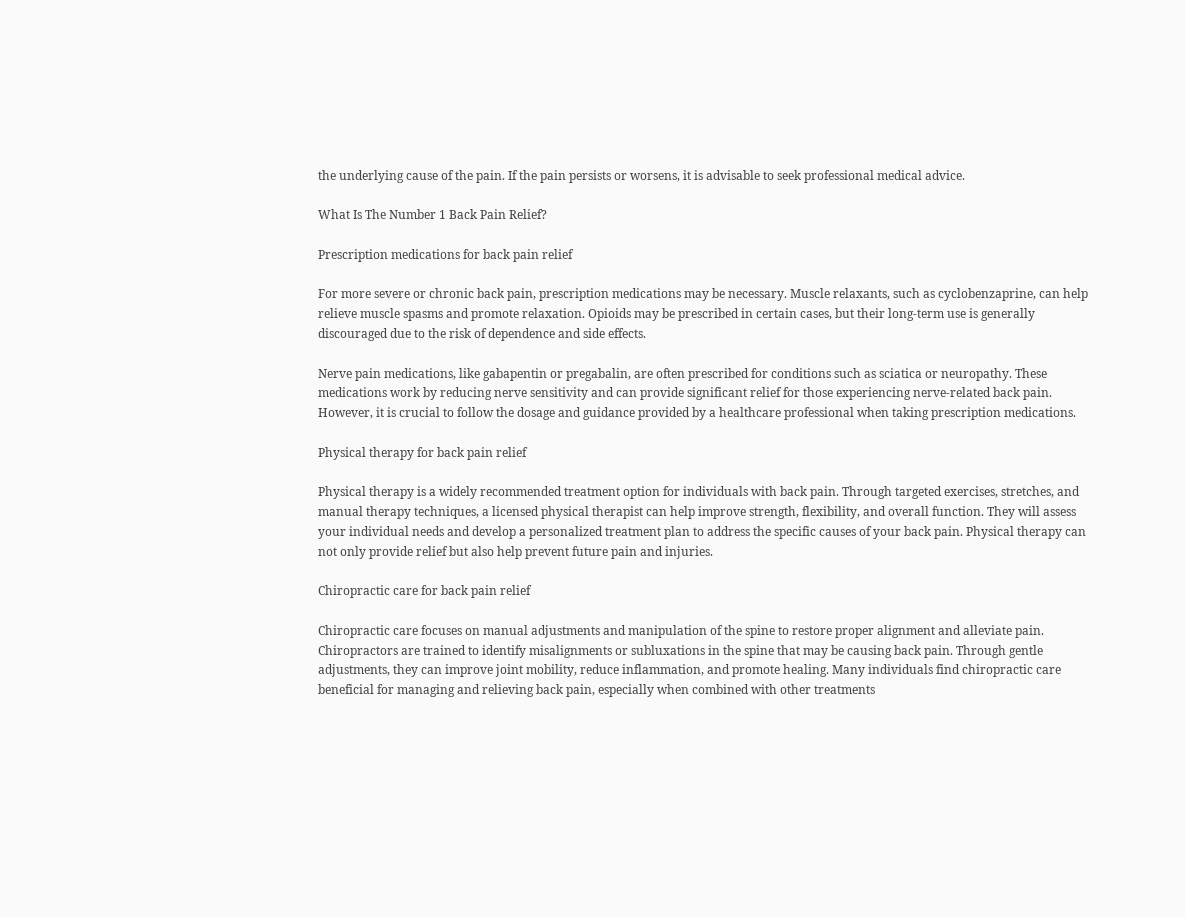the underlying cause of the pain. If the pain persists or worsens, it is advisable to seek professional medical advice.

What Is The Number 1 Back Pain Relief?

Prescription medications for back pain relief

For more severe or chronic back pain, prescription medications may be necessary. Muscle relaxants, such as cyclobenzaprine, can help relieve muscle spasms and promote relaxation. Opioids may be prescribed in certain cases, but their long-term use is generally discouraged due to the risk of dependence and side effects.

Nerve pain medications, like gabapentin or pregabalin, are often prescribed for conditions such as sciatica or neuropathy. These medications work by reducing nerve sensitivity and can provide significant relief for those experiencing nerve-related back pain. However, it is crucial to follow the dosage and guidance provided by a healthcare professional when taking prescription medications.

Physical therapy for back pain relief

Physical therapy is a widely recommended treatment option for individuals with back pain. Through targeted exercises, stretches, and manual therapy techniques, a licensed physical therapist can help improve strength, flexibility, and overall function. They will assess your individual needs and develop a personalized treatment plan to address the specific causes of your back pain. Physical therapy can not only provide relief but also help prevent future pain and injuries.

Chiropractic care for back pain relief

Chiropractic care focuses on manual adjustments and manipulation of the spine to restore proper alignment and alleviate pain. Chiropractors are trained to identify misalignments or subluxations in the spine that may be causing back pain. Through gentle adjustments, they can improve joint mobility, reduce inflammation, and promote healing. Many individuals find chiropractic care beneficial for managing and relieving back pain, especially when combined with other treatments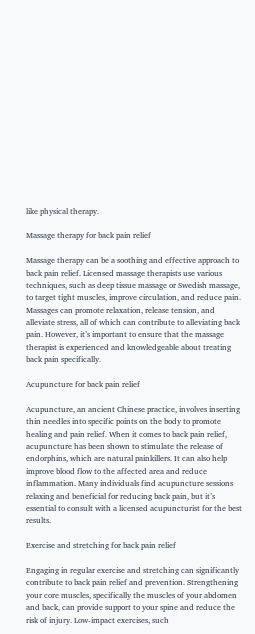like physical therapy.

Massage therapy for back pain relief

Massage therapy can be a soothing and effective approach to back pain relief. Licensed massage therapists use various techniques, such as deep tissue massage or Swedish massage, to target tight muscles, improve circulation, and reduce pain. Massages can promote relaxation, release tension, and alleviate stress, all of which can contribute to alleviating back pain. However, it’s important to ensure that the massage therapist is experienced and knowledgeable about treating back pain specifically.

Acupuncture for back pain relief

Acupuncture, an ancient Chinese practice, involves inserting thin needles into specific points on the body to promote healing and pain relief. When it comes to back pain relief, acupuncture has been shown to stimulate the release of endorphins, which are natural painkillers. It can also help improve blood flow to the affected area and reduce inflammation. Many individuals find acupuncture sessions relaxing and beneficial for reducing back pain, but it’s essential to consult with a licensed acupuncturist for the best results.

Exercise and stretching for back pain relief

Engaging in regular exercise and stretching can significantly contribute to back pain relief and prevention. Strengthening your core muscles, specifically the muscles of your abdomen and back, can provide support to your spine and reduce the risk of injury. Low-impact exercises, such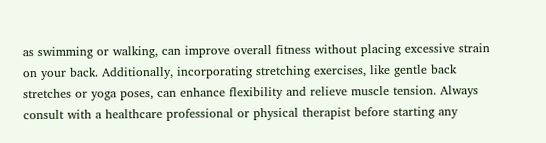as swimming or walking, can improve overall fitness without placing excessive strain on your back. Additionally, incorporating stretching exercises, like gentle back stretches or yoga poses, can enhance flexibility and relieve muscle tension. Always consult with a healthcare professional or physical therapist before starting any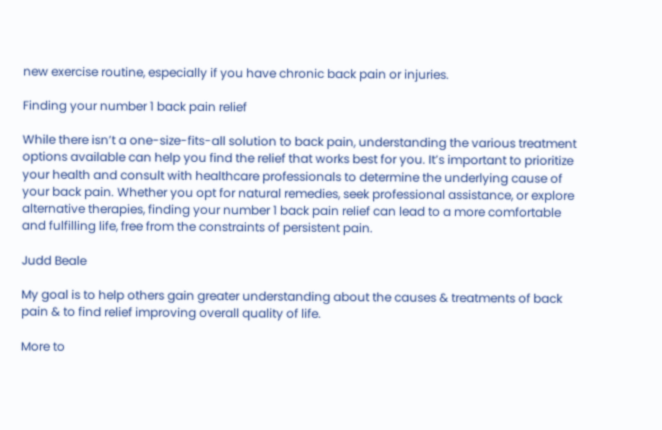new exercise routine, especially if you have chronic back pain or injuries.

Finding your number 1 back pain relief

While there isn’t a one-size-fits-all solution to back pain, understanding the various treatment options available can help you find the relief that works best for you. It’s important to prioritize your health and consult with healthcare professionals to determine the underlying cause of your back pain. Whether you opt for natural remedies, seek professional assistance, or explore alternative therapies, finding your number 1 back pain relief can lead to a more comfortable and fulfilling life, free from the constraints of persistent pain.

Judd Beale

My goal is to help others gain greater understanding about the causes & treatments of back pain & to find relief improving overall quality of life.

More to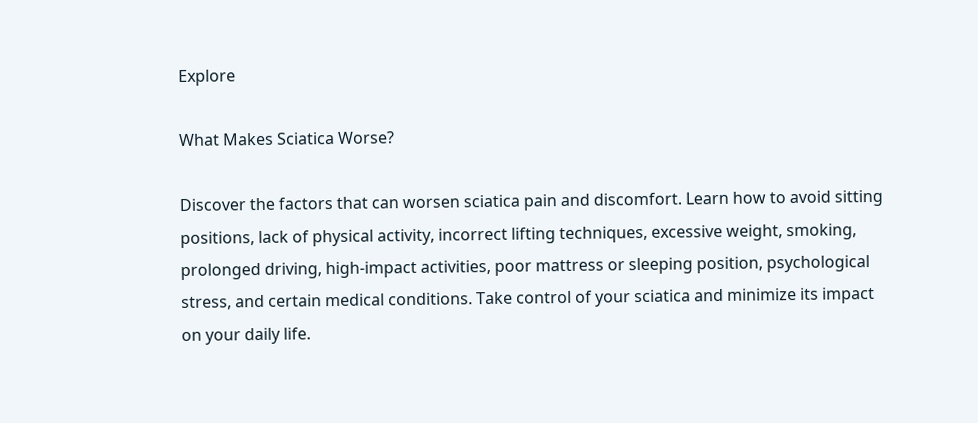Explore

What Makes Sciatica Worse?

Discover the factors that can worsen sciatica pain and discomfort. Learn how to avoid sitting positions, lack of physical activity, incorrect lifting techniques, excessive weight, smoking, prolonged driving, high-impact activities, poor mattress or sleeping position, psychological stress, and certain medical conditions. Take control of your sciatica and minimize its impact on your daily life.